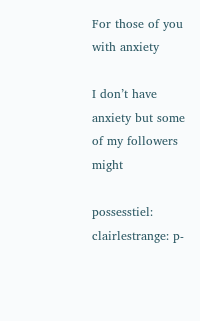For those of you with anxiety

I don’t have anxiety but some of my followers might

possesstiel: clairlestrange: p-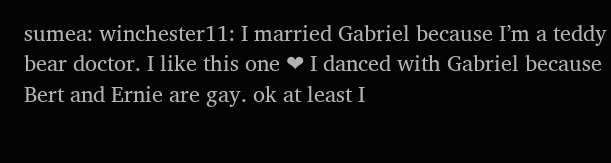sumea: winchester11: I married Gabriel because I’m a teddy bear doctor. I like this one ❤ I danced with Gabriel because Bert and Ernie are gay. ok at least I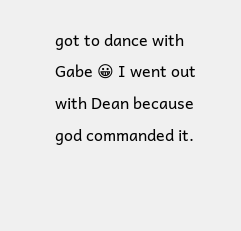got to dance with Gabe 😀 I went out with Dean because god commanded it.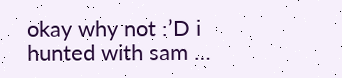okay why not :’D i hunted with sam …